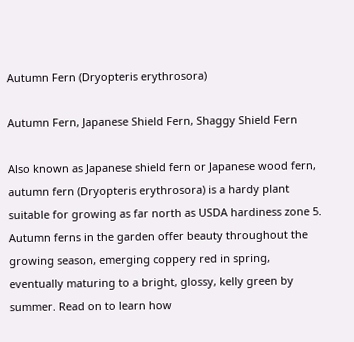Autumn Fern (Dryopteris erythrosora)

Autumn Fern, Japanese Shield Fern, Shaggy Shield Fern

Also known as Japanese shield fern or Japanese wood fern, autumn fern (Dryopteris erythrosora) is a hardy plant suitable for growing as far north as USDA hardiness zone 5. Autumn ferns in the garden offer beauty throughout the growing season, emerging coppery red in spring, eventually maturing to a bright, glossy, kelly green by summer. Read on to learn how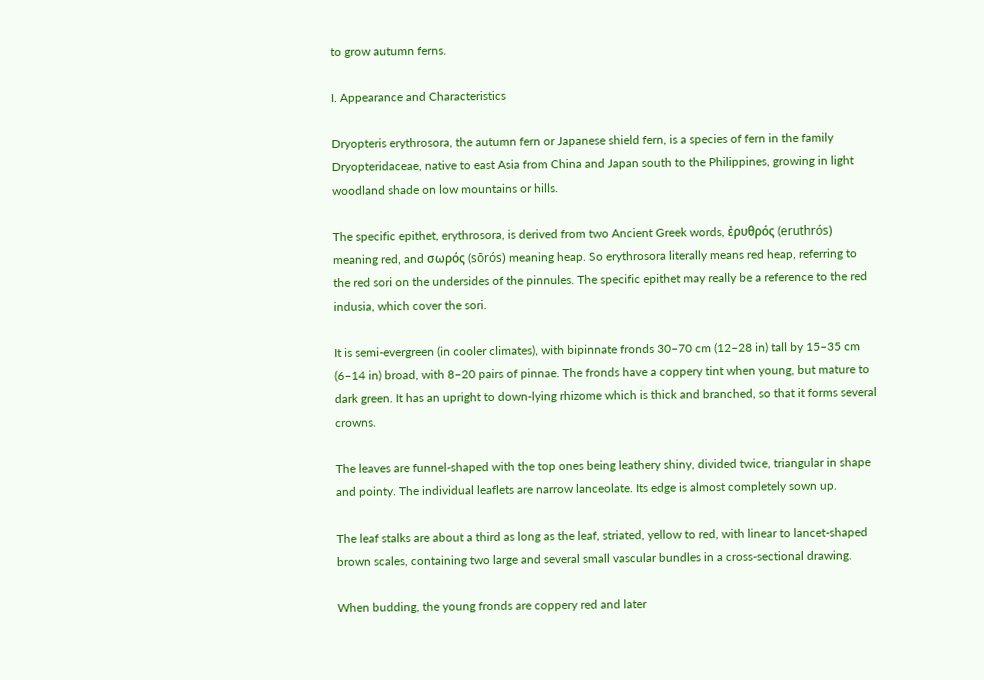to grow autumn ferns.

I. Appearance and Characteristics

Dryopteris erythrosora, the autumn fern or Japanese shield fern, is a species of fern in the family Dryopteridaceae, native to east Asia from China and Japan south to the Philippines, growing in light woodland shade on low mountains or hills.

The specific epithet, erythrosora, is derived from two Ancient Greek words, ἐρυθρός (eruthrós) meaning red, and σωρός (sōrós) meaning heap. So erythrosora literally means red heap, referring to the red sori on the undersides of the pinnules. The specific epithet may really be a reference to the red indusia, which cover the sori.

It is semi-evergreen (in cooler climates), with bipinnate fronds 30–70 cm (12–28 in) tall by 15–35 cm (6–14 in) broad, with 8–20 pairs of pinnae. The fronds have a coppery tint when young, but mature to dark green. It has an upright to down-lying rhizome which is thick and branched, so that it forms several crowns.

The leaves are funnel-shaped with the top ones being leathery shiny, divided twice, triangular in shape and pointy. The individual leaflets are narrow lanceolate. Its edge is almost completely sown up.

The leaf stalks are about a third as long as the leaf, striated, yellow to red, with linear to lancet-shaped brown scales, containing two large and several small vascular bundles in a cross-sectional drawing.

When budding, the young fronds are coppery red and later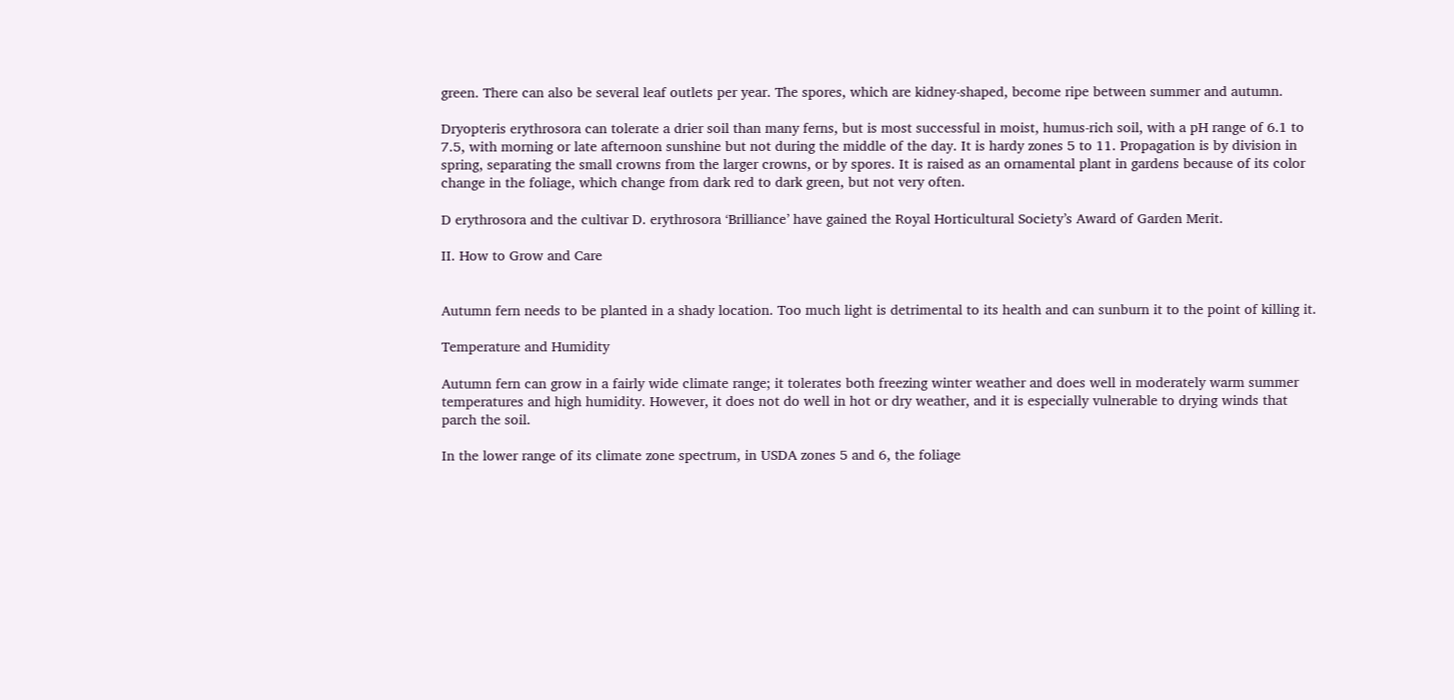green. There can also be several leaf outlets per year. The spores, which are kidney-shaped, become ripe between summer and autumn.

Dryopteris erythrosora can tolerate a drier soil than many ferns, but is most successful in moist, humus-rich soil, with a pH range of 6.1 to 7.5, with morning or late afternoon sunshine but not during the middle of the day. It is hardy zones 5 to 11. Propagation is by division in spring, separating the small crowns from the larger crowns, or by spores. It is raised as an ornamental plant in gardens because of its color change in the foliage, which change from dark red to dark green, but not very often.

D erythrosora and the cultivar D. erythrosora ‘Brilliance’ have gained the Royal Horticultural Society’s Award of Garden Merit.

II. How to Grow and Care


Autumn fern needs to be planted in a shady location. Too much light is detrimental to its health and can sunburn it to the point of killing it.

Temperature and Humidity

Autumn fern can grow in a fairly wide climate range; it tolerates both freezing winter weather and does well in moderately warm summer temperatures and high humidity. However, it does not do well in hot or dry weather, and it is especially vulnerable to drying winds that parch the soil.

In the lower range of its climate zone spectrum, in USDA zones 5 and 6, the foliage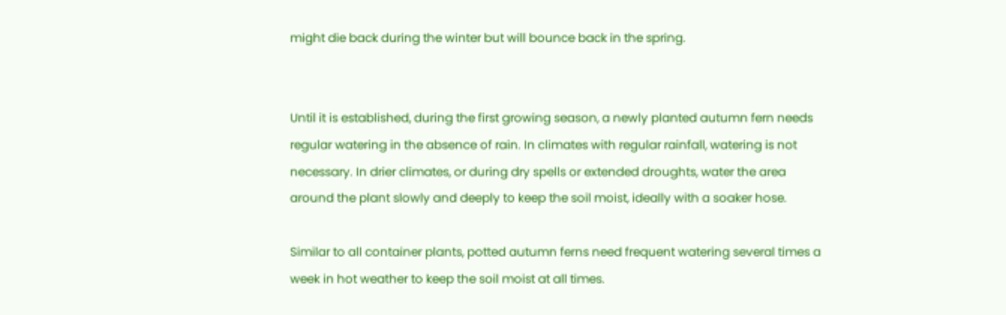might die back during the winter but will bounce back in the spring.


Until it is established, during the first growing season, a newly planted autumn fern needs regular watering in the absence of rain. In climates with regular rainfall, watering is not necessary. In drier climates, or during dry spells or extended droughts, water the area around the plant slowly and deeply to keep the soil moist, ideally with a soaker hose.

Similar to all container plants, potted autumn ferns need frequent watering several times a week in hot weather to keep the soil moist at all times.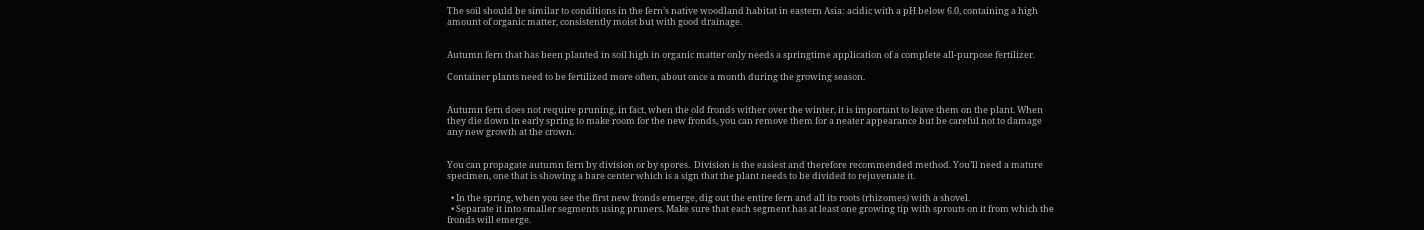The soil should be similar to conditions in the fern’s native woodland habitat in eastern Asia: acidic with a pH below 6.0, containing a high amount of organic matter, consistently moist but with good drainage.


Autumn fern that has been planted in soil high in organic matter only needs a springtime application of a complete all-purpose fertilizer.

Container plants need to be fertilized more often, about once a month during the growing season.


Autumn fern does not require pruning, in fact, when the old fronds wither over the winter, it is important to leave them on the plant. When they die down in early spring to make room for the new fronds, you can remove them for a neater appearance but be careful not to damage any new growth at the crown.


You can propagate autumn fern by division or by spores.  Division is the easiest and therefore recommended method. You’ll need a mature specimen, one that is showing a bare center which is a sign that the plant needs to be divided to rejuvenate it.

  • In the spring, when you see the first new fronds emerge, dig out the entire fern and all its roots (rhizomes) with a shovel.
  • Separate it into smaller segments using pruners. Make sure that each segment has at least one growing tip with sprouts on it from which the fronds will emerge.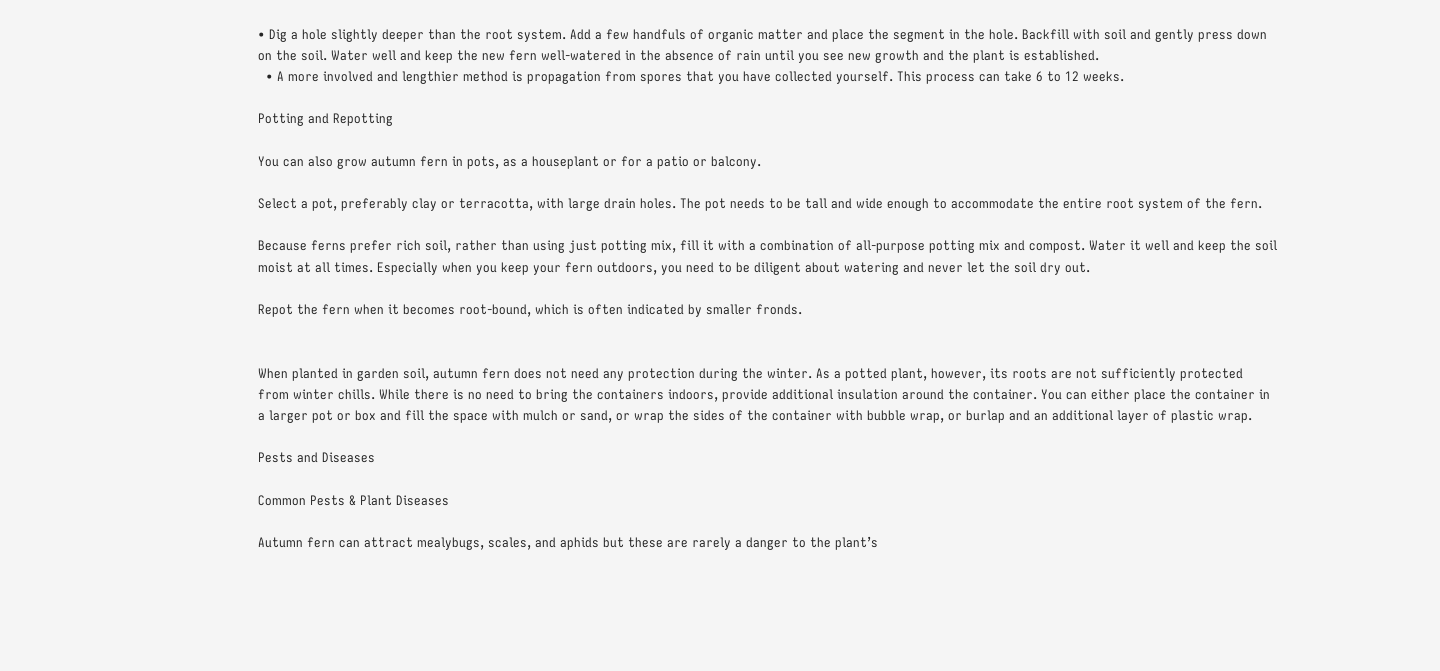• Dig a hole slightly deeper than the root system. Add a few handfuls of organic matter and place the segment in the hole. Backfill with soil and gently press down on the soil. Water well and keep the new fern well-watered in the absence of rain until you see new growth and the plant is established.
  • A more involved and lengthier method is propagation from spores that you have collected yourself. This process can take 6 to 12 weeks.

Potting and Repotting

You can also grow autumn fern in pots, as a houseplant or for a patio or balcony.

Select a pot, preferably clay or terracotta, with large drain holes. The pot needs to be tall and wide enough to accommodate the entire root system of the fern.

Because ferns prefer rich soil, rather than using just potting mix, fill it with a combination of all-purpose potting mix and compost. Water it well and keep the soil moist at all times. Especially when you keep your fern outdoors, you need to be diligent about watering and never let the soil dry out.

Repot the fern when it becomes root-bound, which is often indicated by smaller fronds.


When planted in garden soil, autumn fern does not need any protection during the winter. As a potted plant, however, its roots are not sufficiently protected from winter chills. While there is no need to bring the containers indoors, provide additional insulation around the container. You can either place the container in a larger pot or box and fill the space with mulch or sand, or wrap the sides of the container with bubble wrap, or burlap and an additional layer of plastic wrap.

Pests and Diseases

Common Pests & Plant Diseases

Autumn fern can attract mealybugs, scales, and aphids but these are rarely a danger to the plant’s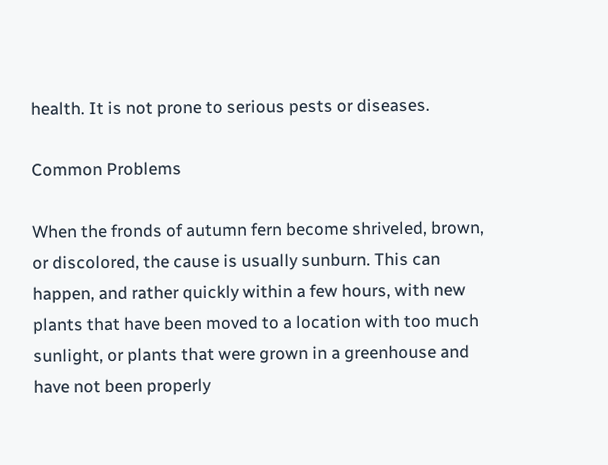health. It is not prone to serious pests or diseases.

Common Problems

When the fronds of autumn fern become shriveled, brown, or discolored, the cause is usually sunburn. This can happen, and rather quickly within a few hours, with new plants that have been moved to a location with too much sunlight, or plants that were grown in a greenhouse and have not been properly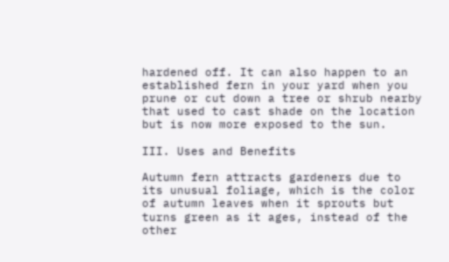hardened off. It can also happen to an established fern in your yard when you prune or cut down a tree or shrub nearby that used to cast shade on the location but is now more exposed to the sun.

III. Uses and Benefits

Autumn fern attracts gardeners due to its unusual foliage, which is the color of autumn leaves when it sprouts but turns green as it ages, instead of the other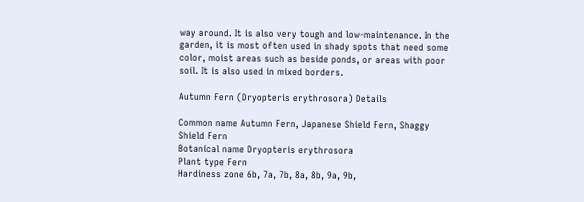way around. It is also very tough and low-maintenance. In the garden, it is most often used in shady spots that need some color, moist areas such as beside ponds, or areas with poor soil. It is also used in mixed borders.

Autumn Fern (Dryopteris erythrosora) Details

Common name Autumn Fern, Japanese Shield Fern, Shaggy Shield Fern
Botanical name Dryopteris erythrosora
Plant type Fern
Hardiness zone 6b, 7a, 7b, 8a, 8b, 9a, 9b,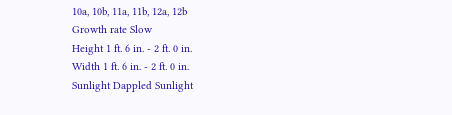10a, 10b, 11a, 11b, 12a, 12b
Growth rate Slow
Height 1 ft. 6 in. - 2 ft. 0 in.
Width 1 ft. 6 in. - 2 ft. 0 in.
Sunlight Dappled Sunlight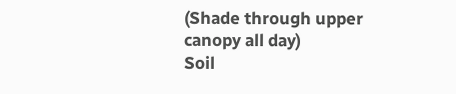(Shade through upper canopy all day)
Soil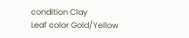condition Clay
Leaf color Gold/Yellow